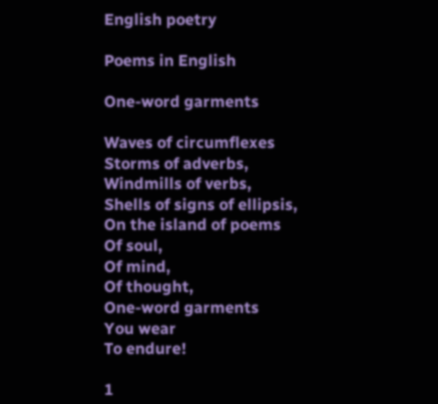English poetry

Poems in English

One-word garments

Waves of circumflexes
Storms of adverbs,
Windmills of verbs,
Shells of signs of ellipsis,
On the island of poems
Of soul,
Of mind,
Of thought,
One-word garments
You wear
To endure!

1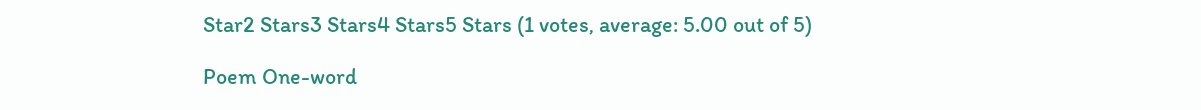Star2 Stars3 Stars4 Stars5 Stars (1 votes, average: 5.00 out of 5)

Poem One-word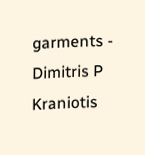garments - Dimitris P Kraniotis